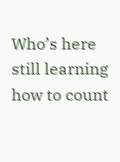Who’s here still learning how to count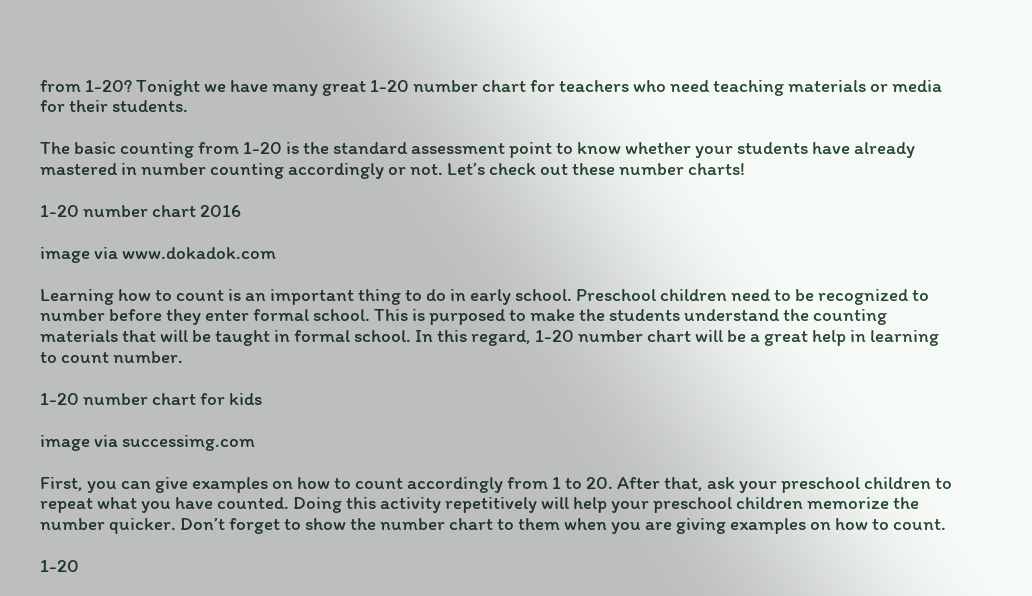from 1-20? Tonight we have many great 1-20 number chart for teachers who need teaching materials or media for their students.

The basic counting from 1-20 is the standard assessment point to know whether your students have already mastered in number counting accordingly or not. Let’s check out these number charts!

1-20 number chart 2016

image via www.dokadok.com

Learning how to count is an important thing to do in early school. Preschool children need to be recognized to number before they enter formal school. This is purposed to make the students understand the counting materials that will be taught in formal school. In this regard, 1-20 number chart will be a great help in learning to count number.

1-20 number chart for kids

image via successimg.com

First, you can give examples on how to count accordingly from 1 to 20. After that, ask your preschool children to repeat what you have counted. Doing this activity repetitively will help your preschool children memorize the number quicker. Don’t forget to show the number chart to them when you are giving examples on how to count.

1-20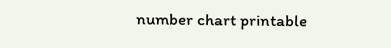number chart printable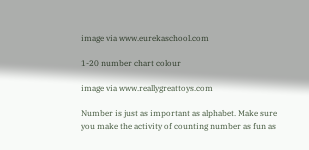image via www.eurekaschool.com

1-20 number chart colour

image via www.reallygreattoys.com

Number is just as important as alphabet. Make sure you make the activity of counting number as fun as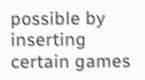possible by inserting certain games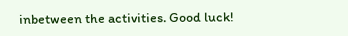inbetween the activities. Good luck!